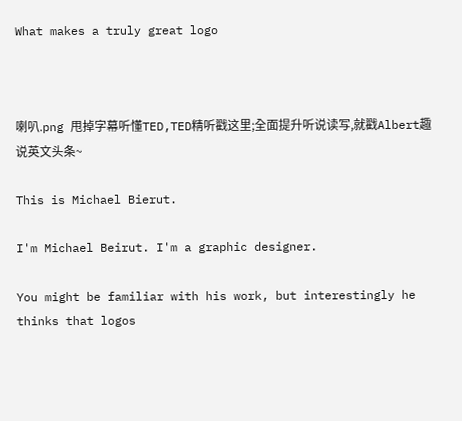What makes a truly great logo



喇叭.png 甩掉字幕听懂TED,TED精听戳这里;全面提升听说读写,就戳Albert趣说英文头条~

This is Michael Bierut.

I'm Michael Beirut. I'm a graphic designer.

You might be familiar with his work, but interestingly he thinks that logos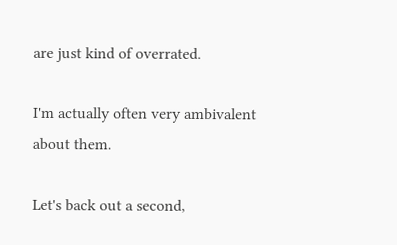are just kind of overrated.

I'm actually often very ambivalent about them.

Let's back out a second,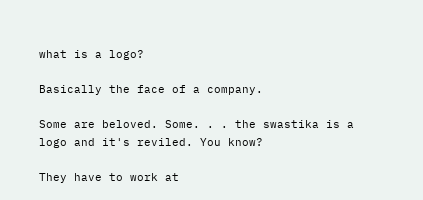what is a logo?

Basically the face of a company.

Some are beloved. Some. . . the swastika is a logo and it's reviled. You know?

They have to work at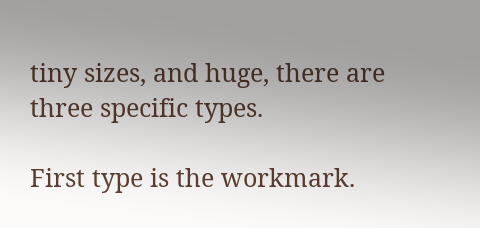tiny sizes, and huge, there are three specific types.

First type is the workmark.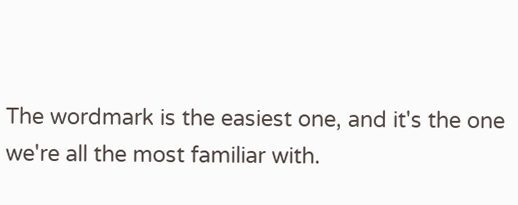The wordmark is the easiest one, and it's the one we're all the most familiar with.